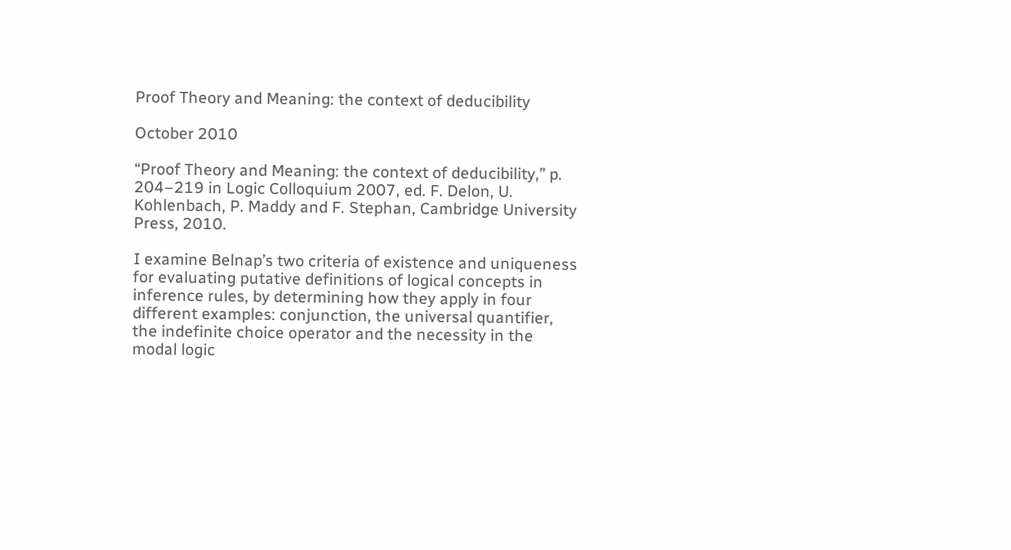Proof Theory and Meaning: the context of deducibility

October 2010

“Proof Theory and Meaning: the context of deducibility,” p. 204–219 in Logic Colloquium 2007, ed. F. Delon, U. Kohlenbach, P. Maddy and F. Stephan, Cambridge University Press, 2010.

I examine Belnap’s two criteria of existence and uniqueness for evaluating putative definitions of logical concepts in inference rules, by determining how they apply in four different examples: conjunction, the universal quantifier, the indefinite choice operator and the necessity in the modal logic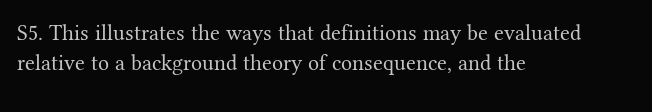S5. This illustrates the ways that definitions may be evaluated relative to a background theory of consequence, and the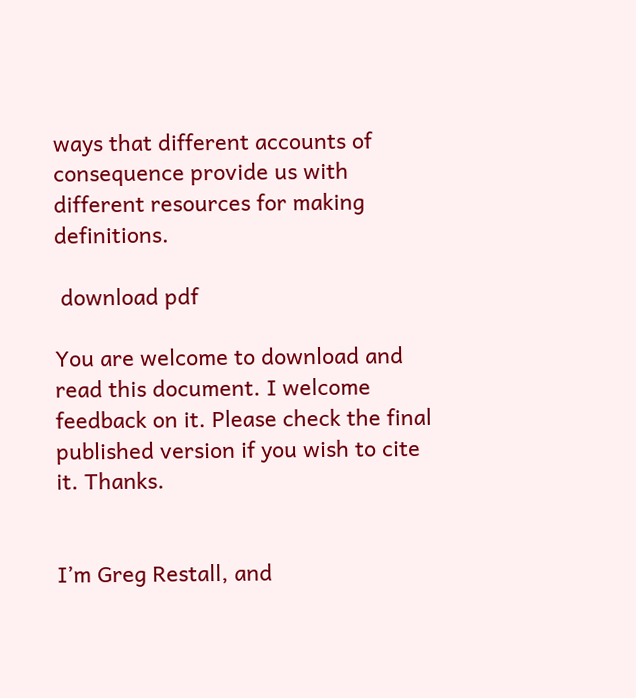ways that different accounts of consequence provide us with different resources for making definitions.

 download pdf

You are welcome to download and read this document. I welcome feedback on it. Please check the final published version if you wish to cite it. Thanks.


I’m Greg Restall, and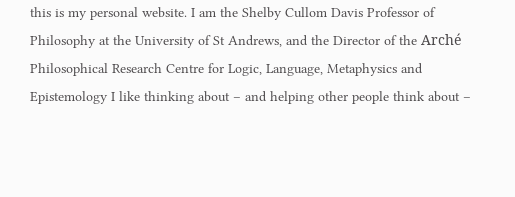this is my personal website. I am the Shelby Cullom Davis Professor of Philosophy at the University of St Andrews, and the Director of the Arché Philosophical Research Centre for Logic, Language, Metaphysics and Epistemology I like thinking about – and helping other people think about –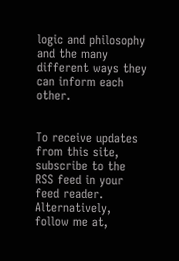logic and philosophy and the many different ways they can inform each other.


To receive updates from this site, subscribe to the RSS feed in your feed reader. Alternatively, follow me at,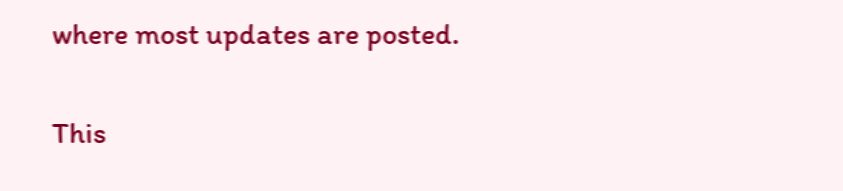where most updates are posted.


This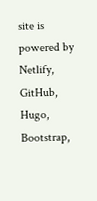site is powered by Netlify, GitHub, Hugo, Bootstrap,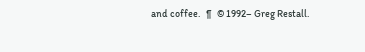and coffee.   ¶   © 1992– Greg Restall.